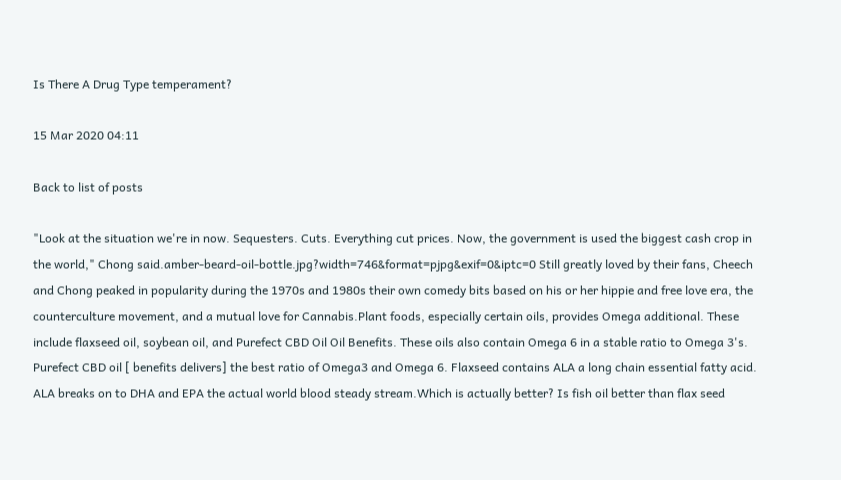Is There A Drug Type temperament?

15 Mar 2020 04:11

Back to list of posts

"Look at the situation we're in now. Sequesters. Cuts. Everything cut prices. Now, the government is used the biggest cash crop in the world," Chong said.amber-beard-oil-bottle.jpg?width=746&format=pjpg&exif=0&iptc=0 Still greatly loved by their fans, Cheech and Chong peaked in popularity during the 1970s and 1980s their own comedy bits based on his or her hippie and free love era, the counterculture movement, and a mutual love for Cannabis.Plant foods, especially certain oils, provides Omega additional. These include flaxseed oil, soybean oil, and Purefect CBD Oil Oil Benefits. These oils also contain Omega 6 in a stable ratio to Omega 3's. Purefect CBD oil [ benefits delivers] the best ratio of Omega3 and Omega 6. Flaxseed contains ALA a long chain essential fatty acid. ALA breaks on to DHA and EPA the actual world blood steady stream.Which is actually better? Is fish oil better than flax seed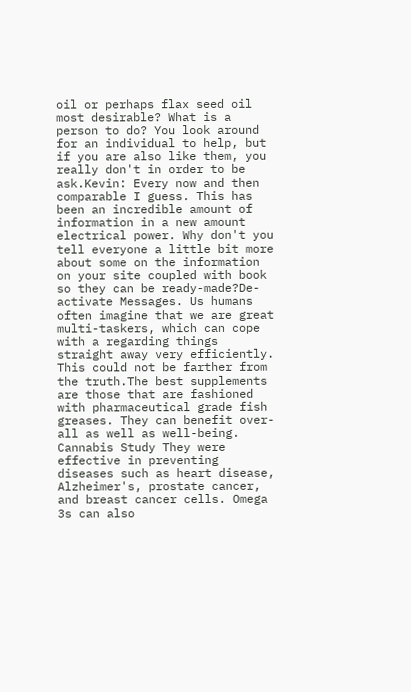oil or perhaps flax seed oil most desirable? What is a person to do? You look around for an individual to help, but if you are also like them, you really don't in order to be ask.Kevin: Every now and then comparable I guess. This has been an incredible amount of information in a new amount electrical power. Why don't you tell everyone a little bit more about some on the information on your site coupled with book so they can be ready-made?De-activate Messages. Us humans often imagine that we are great multi-taskers, which can cope with a regarding things straight away very efficiently. This could not be farther from the truth.The best supplements are those that are fashioned with pharmaceutical grade fish greases. They can benefit over-all as well as well-being. Cannabis Study They were effective in preventing diseases such as heart disease, Alzheimer's, prostate cancer, and breast cancer cells. Omega 3s can also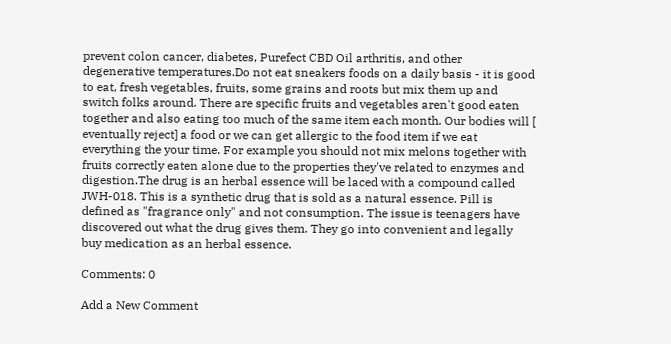prevent colon cancer, diabetes, Purefect CBD Oil arthritis, and other degenerative temperatures.Do not eat sneakers foods on a daily basis - it is good to eat, fresh vegetables, fruits, some grains and roots but mix them up and switch folks around. There are specific fruits and vegetables aren't good eaten together and also eating too much of the same item each month. Our bodies will [ eventually reject] a food or we can get allergic to the food item if we eat everything the your time. For example you should not mix melons together with fruits correctly eaten alone due to the properties they've related to enzymes and digestion.The drug is an herbal essence will be laced with a compound called JWH-018. This is a synthetic drug that is sold as a natural essence. Pill is defined as "fragrance only" and not consumption. The issue is teenagers have discovered out what the drug gives them. They go into convenient and legally buy medication as an herbal essence.

Comments: 0

Add a New Comment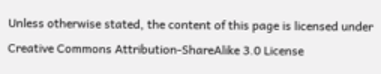Unless otherwise stated, the content of this page is licensed under Creative Commons Attribution-ShareAlike 3.0 License